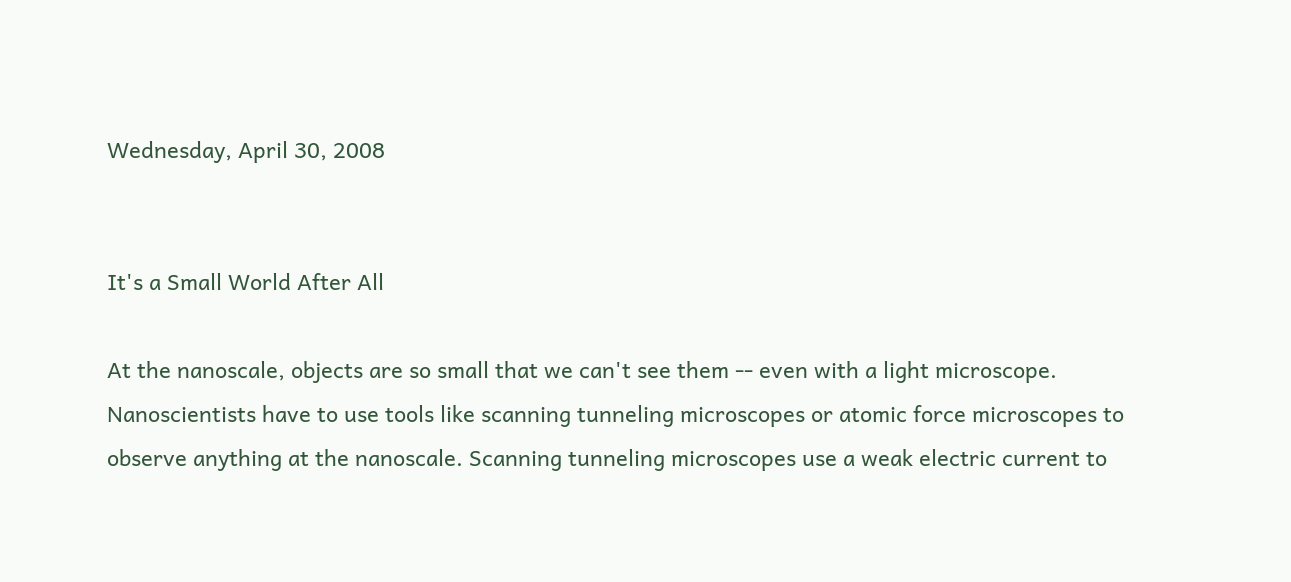Wednesday, April 30, 2008


It's a Small World After All

At the nanoscale, objects are so small that we can't see them -- even with a light microscope. Nanoscientists have to use tools like scanning tunneling microscopes or atomic force microscopes to observe anything at the nanoscale. Scanning tunneling microscopes use a weak electric current to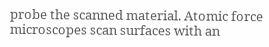probe the scanned material. Atomic force microscopes scan surfaces with an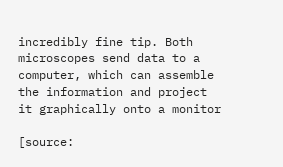incredibly fine tip. Both microscopes send data to a computer, which can assemble the information and project it graphically onto a monitor

[source: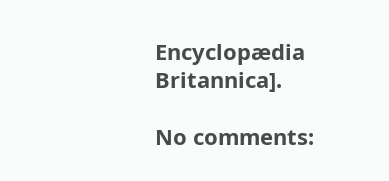Encyclopædia Britannica].

No comments: